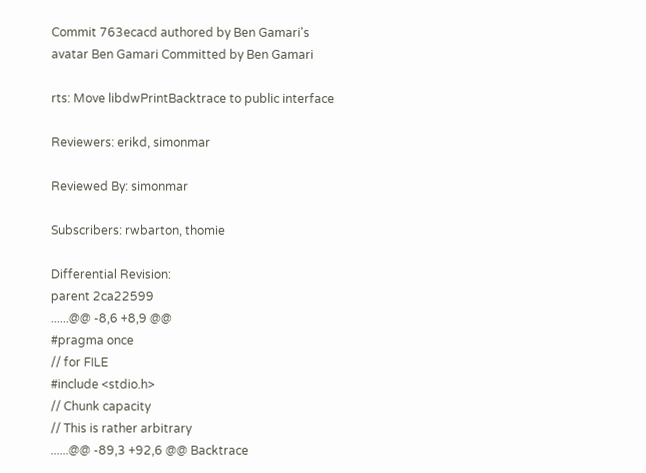Commit 763ecacd authored by Ben Gamari's avatar Ben Gamari Committed by Ben Gamari

rts: Move libdwPrintBacktrace to public interface

Reviewers: erikd, simonmar

Reviewed By: simonmar

Subscribers: rwbarton, thomie

Differential Revision:
parent 2ca22599
......@@ -8,6 +8,9 @@
#pragma once
// for FILE
#include <stdio.h>
// Chunk capacity
// This is rather arbitrary
......@@ -89,3 +92,6 @@ Backtrace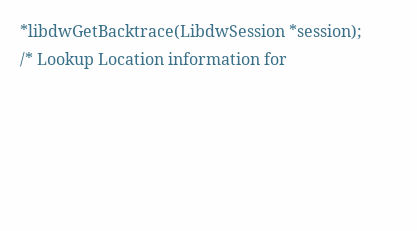*libdwGetBacktrace(LibdwSession *session);
/* Lookup Location information for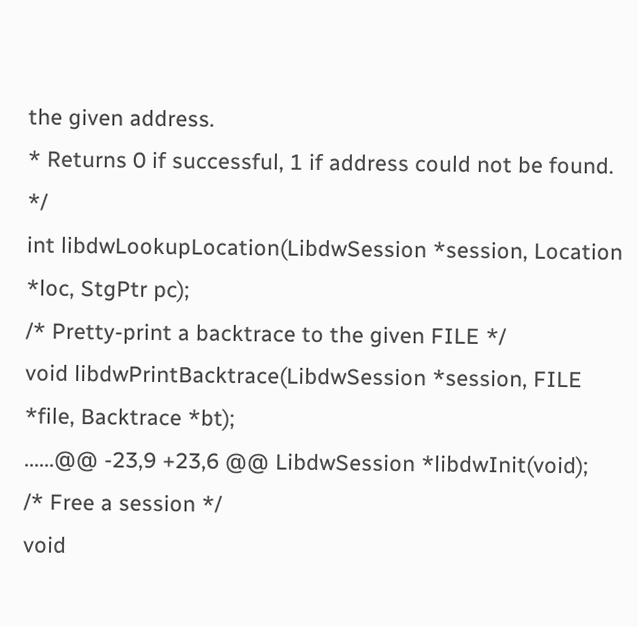the given address.
* Returns 0 if successful, 1 if address could not be found. */
int libdwLookupLocation(LibdwSession *session, Location *loc, StgPtr pc);
/* Pretty-print a backtrace to the given FILE */
void libdwPrintBacktrace(LibdwSession *session, FILE *file, Backtrace *bt);
......@@ -23,9 +23,6 @@ LibdwSession *libdwInit(void);
/* Free a session */
void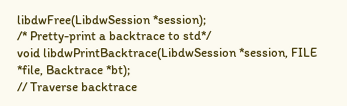libdwFree(LibdwSession *session);
/* Pretty-print a backtrace to std*/
void libdwPrintBacktrace(LibdwSession *session, FILE *file, Backtrace *bt);
// Traverse backtrace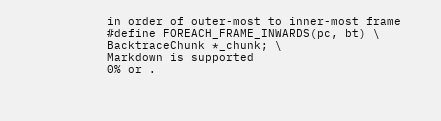in order of outer-most to inner-most frame
#define FOREACH_FRAME_INWARDS(pc, bt) \
BacktraceChunk *_chunk; \
Markdown is supported
0% or .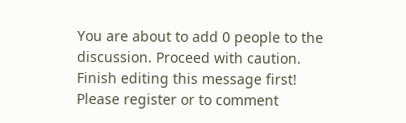You are about to add 0 people to the discussion. Proceed with caution.
Finish editing this message first!
Please register or to comment